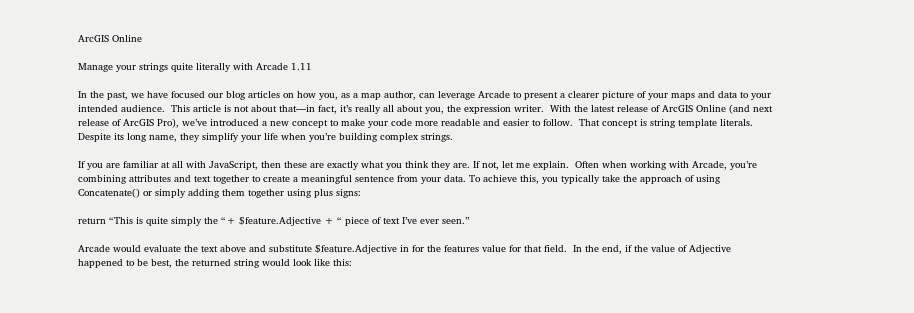ArcGIS Online

Manage your strings quite literally with Arcade 1.11

In the past, we have focused our blog articles on how you, as a map author, can leverage Arcade to present a clearer picture of your maps and data to your intended audience.  This article is not about that—in fact, it’s really all about you, the expression writer.  With the latest release of ArcGIS Online (and next release of ArcGIS Pro), we’ve introduced a new concept to make your code more readable and easier to follow.  That concept is string template literals.  Despite its long name, they simplify your life when you’re building complex strings.

If you are familiar at all with JavaScript, then these are exactly what you think they are. If not, let me explain.  Often when working with Arcade, you’re combining attributes and text together to create a meaningful sentence from your data. To achieve this, you typically take the approach of using Concatenate() or simply adding them together using plus signs:

return “This is quite simply the “+ $feature.Adjective + “ piece of text I’ve ever seen.”

Arcade would evaluate the text above and substitute $feature.Adjective in for the features value for that field.  In the end, if the value of Adjective happened to be best, the returned string would look like this: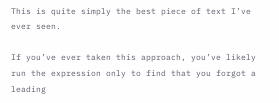This is quite simply the best piece of text I’ve ever seen.

If you’ve ever taken this approach, you’ve likely run the expression only to find that you forgot a leading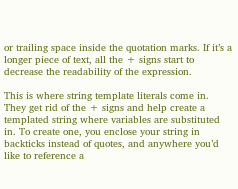or trailing space inside the quotation marks. If it’s a longer piece of text, all the + signs start to decrease the readability of the expression.

This is where string template literals come in.  They get rid of the + signs and help create a templated string where variables are substituted in. To create one, you enclose your string in backticks instead of quotes, and anywhere you’d like to reference a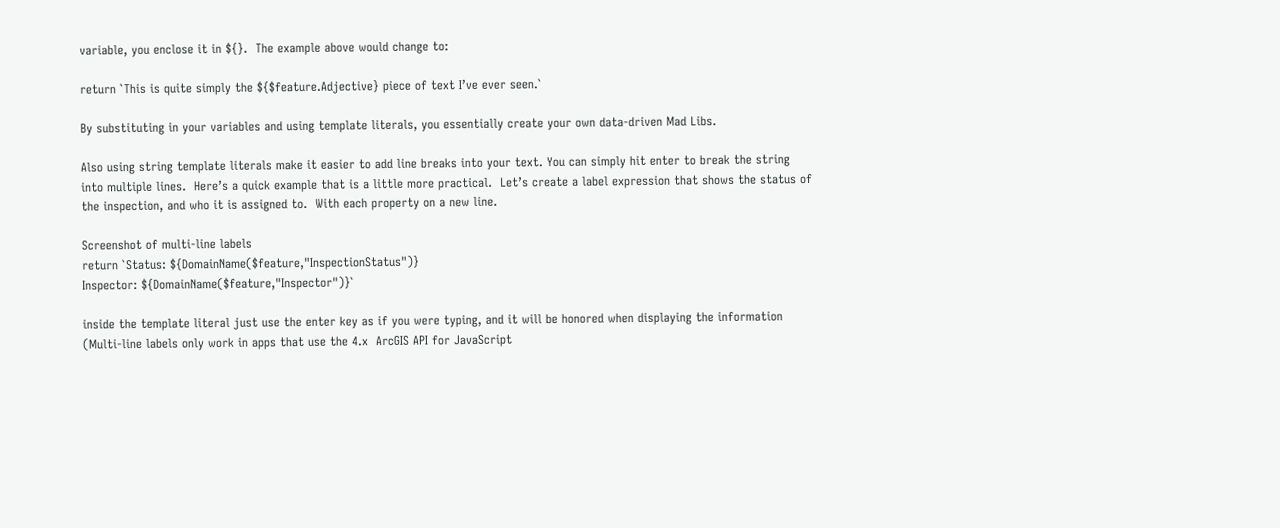variable, you enclose it in ${}.  The example above would change to:

return `This is quite simply the ${$feature.Adjective} piece of text I’ve ever seen.`

By substituting in your variables and using template literals, you essentially create your own data-driven Mad Libs.

Also using string template literals make it easier to add line breaks into your text. You can simply hit enter to break the string into multiple lines.  Here’s a quick example that is a little more practical.  Let’s create a label expression that shows the status of the inspection, and who it is assigned to.  With each property on a new line.

Screenshot of multi-line labels
return `Status: ${DomainName($feature,"InspectionStatus")}
Inspector: ${DomainName($feature,"Inspector")}`

inside the template literal just use the enter key as if you were typing, and it will be honored when displaying the information (Multi-line labels only work in apps that use the 4.x  ArcGIS API for JavaScript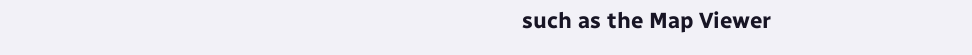such as the Map Viewer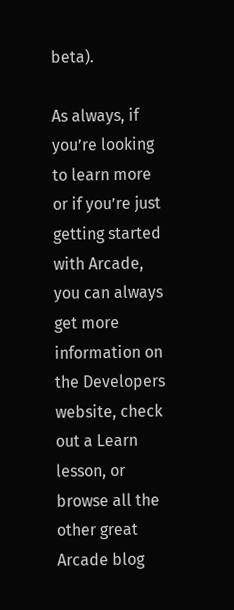beta).

As always, if you’re looking to learn more or if you’re just getting started with Arcade, you can always get more information on the Developers website, check out a Learn lesson, or browse all the other great Arcade blog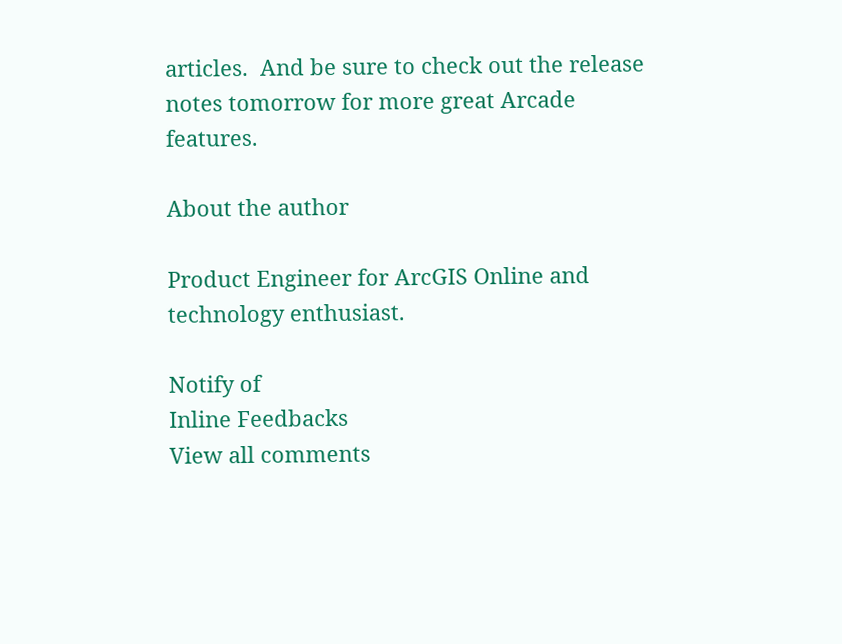articles.  And be sure to check out the release notes tomorrow for more great Arcade features.

About the author

Product Engineer for ArcGIS Online and technology enthusiast.

Notify of
Inline Feedbacks
View all comments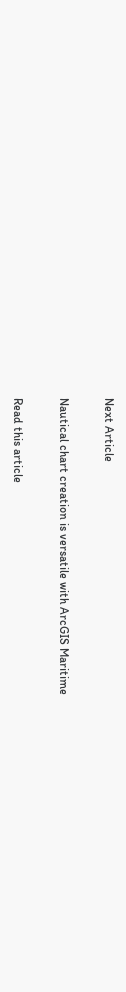Next Article

Nautical chart creation is versatile with ArcGIS Maritime

Read this article